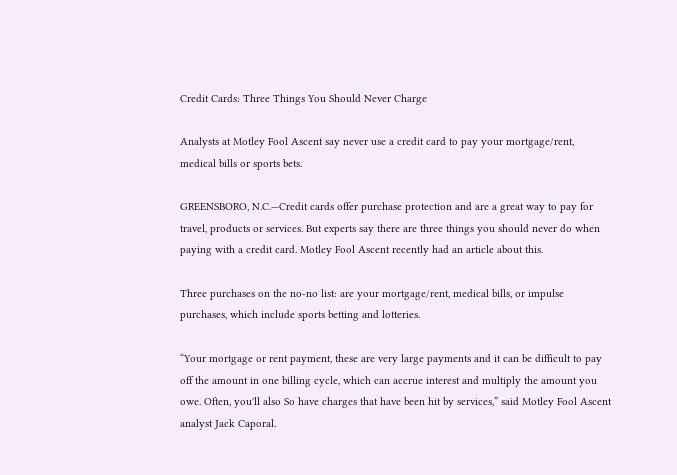Credit Cards: Three Things You Should Never Charge

Analysts at Motley Fool Ascent say never use a credit card to pay your mortgage/rent, medical bills or sports bets.

GREENSBORO, N.C.—Credit cards offer purchase protection and are a great way to pay for travel, products or services. But experts say there are three things you should never do when paying with a credit card. Motley Fool Ascent recently had an article about this.

Three purchases on the no-no list: are your mortgage/rent, medical bills, or impulse purchases, which include sports betting and lotteries.

“Your mortgage or rent payment, these are very large payments and it can be difficult to pay off the amount in one billing cycle, which can accrue interest and multiply the amount you owe. Often, you'll also So have charges that have been hit by services,” said Motley Fool Ascent analyst Jack Caporal.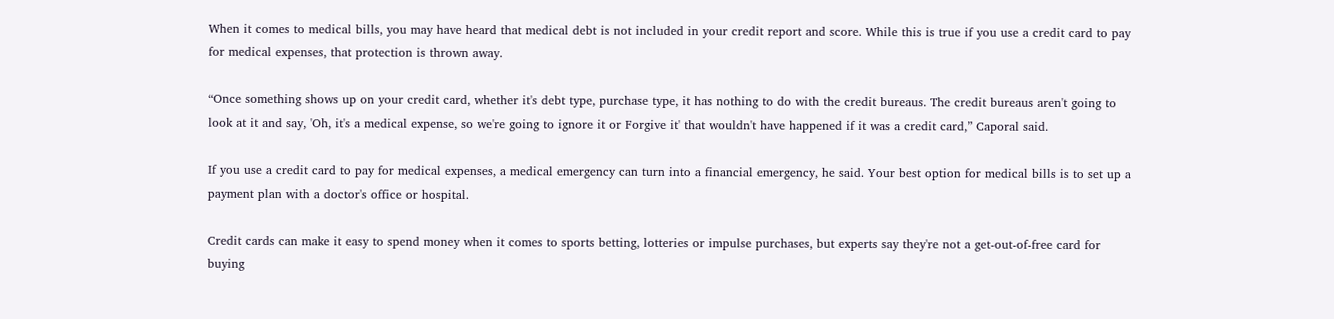When it comes to medical bills, you may have heard that medical debt is not included in your credit report and score. While this is true if you use a credit card to pay for medical expenses, that protection is thrown away.

“Once something shows up on your credit card, whether it's debt type, purchase type, it has nothing to do with the credit bureaus. The credit bureaus aren't going to look at it and say, 'Oh, it's a medical expense, so we're going to ignore it or Forgive it' that wouldn't have happened if it was a credit card,” Caporal said.

If you use a credit card to pay for medical expenses, a medical emergency can turn into a financial emergency, he said. Your best option for medical bills is to set up a payment plan with a doctor's office or hospital.

Credit cards can make it easy to spend money when it comes to sports betting, lotteries or impulse purchases, but experts say they're not a get-out-of-free card for buying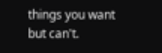things you want but can't.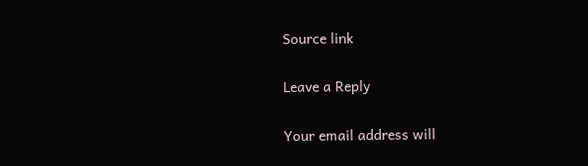Source link

Leave a Reply

Your email address will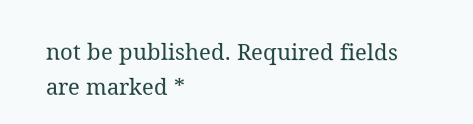not be published. Required fields are marked *